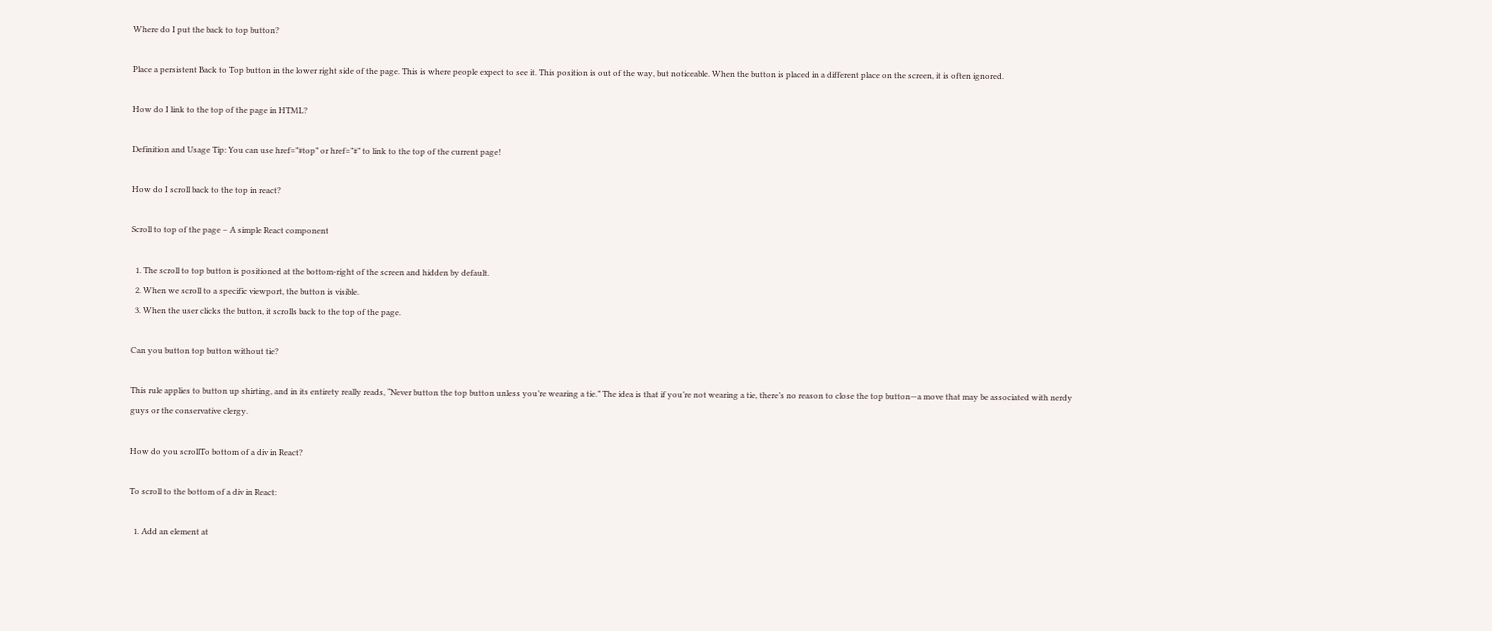Where do I put the back to top button?

Place a persistent Back to Top button in the lower right side of the page. This is where people expect to see it. This position is out of the way, but noticeable. When the button is placed in a different place on the screen, it is often ignored.

How do I link to the top of the page in HTML?

Definition and Usage Tip: You can use href=”#top” or href=”#” to link to the top of the current page!

How do I scroll back to the top in react?

Scroll to top of the page – A simple React component

  1. The scroll to top button is positioned at the bottom-right of the screen and hidden by default.
  2. When we scroll to a specific viewport, the button is visible.
  3. When the user clicks the button, it scrolls back to the top of the page.

Can you button top button without tie?

This rule applies to button up shirting, and in its entirety really reads, “Never button the top button unless you’re wearing a tie.” The idea is that if you’re not wearing a tie, there’s no reason to close the top button—a move that may be associated with nerdy guys or the conservative clergy.

How do you scrollTo bottom of a div in React?

To scroll to the bottom of a div in React:

  1. Add an element at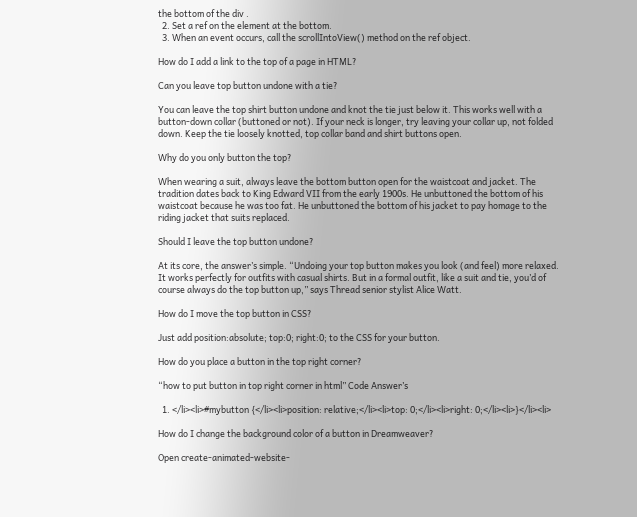the bottom of the div .
  2. Set a ref on the element at the bottom.
  3. When an event occurs, call the scrollIntoView() method on the ref object.

How do I add a link to the top of a page in HTML?

Can you leave top button undone with a tie?

You can leave the top shirt button undone and knot the tie just below it. This works well with a button-down collar (buttoned or not). If your neck is longer, try leaving your collar up, not folded down. Keep the tie loosely knotted, top collar band and shirt buttons open.

Why do you only button the top?

When wearing a suit, always leave the bottom button open for the waistcoat and jacket. The tradition dates back to King Edward VII from the early 1900s. He unbuttoned the bottom of his waistcoat because he was too fat. He unbuttoned the bottom of his jacket to pay homage to the riding jacket that suits replaced.

Should I leave the top button undone?

At its core, the answer’s simple. “Undoing your top button makes you look (and feel) more relaxed. It works perfectly for outfits with casual shirts. But in a formal outfit, like a suit and tie, you’d of course always do the top button up,” says Thread senior stylist Alice Watt.

How do I move the top button in CSS?

Just add position:absolute; top:0; right:0; to the CSS for your button.

How do you place a button in the top right corner?

“how to put button in top right corner in html” Code Answer’s

  1. </li><li>#mybutton {</li><li>position: relative;</li><li>top: 0;</li><li>right: 0;</li><li>}</li><li>

How do I change the background color of a button in Dreamweaver?

Open create-animated-website-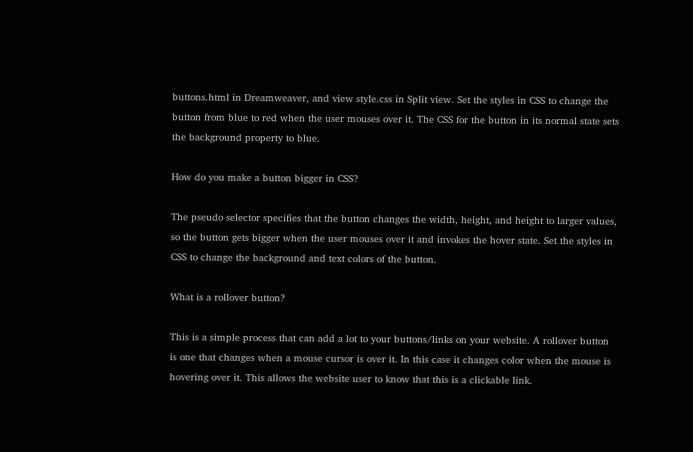buttons.html in Dreamweaver, and view style.css in Split view. Set the styles in CSS to change the button from blue to red when the user mouses over it. The CSS for the button in its normal state sets the background property to blue.

How do you make a button bigger in CSS?

The pseudo selector specifies that the button changes the width, height, and height to larger values, so the button gets bigger when the user mouses over it and invokes the hover state. Set the styles in CSS to change the background and text colors of the button.

What is a rollover button?

This is a simple process that can add a lot to your buttons/links on your website. A rollover button is one that changes when a mouse cursor is over it. In this case it changes color when the mouse is hovering over it. This allows the website user to know that this is a clickable link.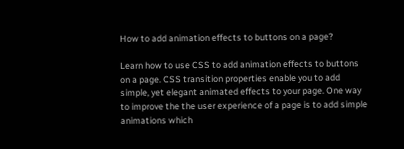How to add animation effects to buttons on a page?

Learn how to use CSS to add animation effects to buttons on a page. CSS transition properties enable you to add simple, yet elegant animated effects to your page. One way to improve the the user experience of a page is to add simple animations which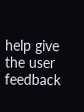help give the user feedback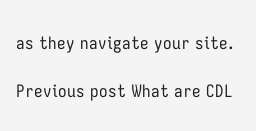as they navigate your site.

Previous post What are CDL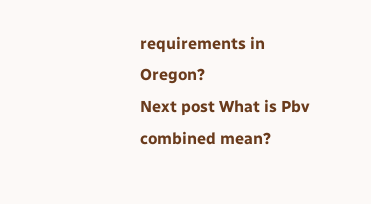requirements in Oregon?
Next post What is Pbv combined mean?